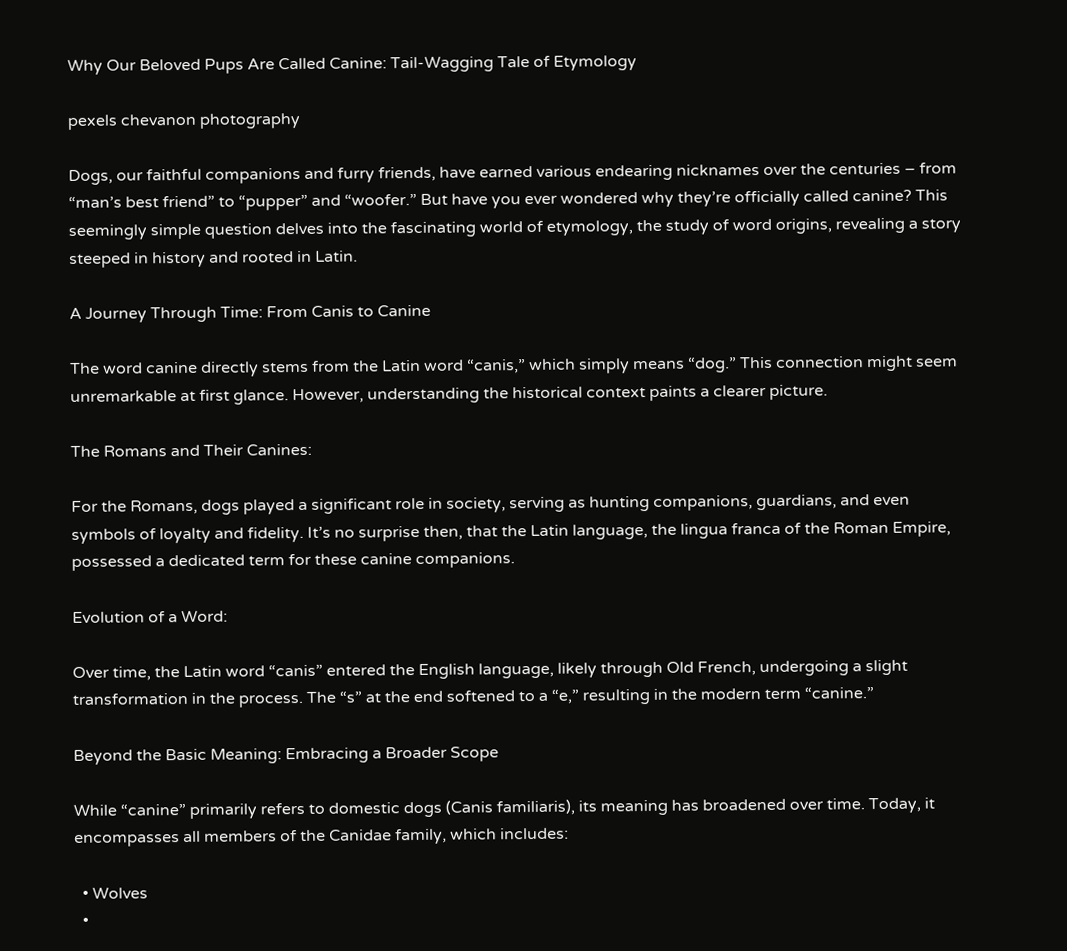Why Our Beloved Pups Are Called Canine: Tail-Wagging Tale of Etymology

pexels chevanon photography

Dogs, our faithful companions and furry friends, have earned various endearing nicknames over the centuries – from “man’s best friend” to “pupper” and “woofer.” But have you ever wondered why they’re officially called canine? This seemingly simple question delves into the fascinating world of etymology, the study of word origins, revealing a story steeped in history and rooted in Latin.

A Journey Through Time: From Canis to Canine

The word canine directly stems from the Latin word “canis,” which simply means “dog.” This connection might seem unremarkable at first glance. However, understanding the historical context paints a clearer picture.

The Romans and Their Canines:

For the Romans, dogs played a significant role in society, serving as hunting companions, guardians, and even symbols of loyalty and fidelity. It’s no surprise then, that the Latin language, the lingua franca of the Roman Empire, possessed a dedicated term for these canine companions.

Evolution of a Word:

Over time, the Latin word “canis” entered the English language, likely through Old French, undergoing a slight transformation in the process. The “s” at the end softened to a “e,” resulting in the modern term “canine.”

Beyond the Basic Meaning: Embracing a Broader Scope

While “canine” primarily refers to domestic dogs (Canis familiaris), its meaning has broadened over time. Today, it encompasses all members of the Canidae family, which includes:

  • Wolves
  •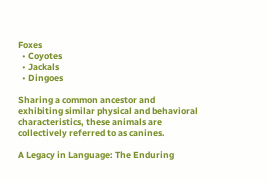Foxes
  • Coyotes
  • Jackals
  • Dingoes

Sharing a common ancestor and exhibiting similar physical and behavioral characteristics, these animals are collectively referred to as canines.

A Legacy in Language: The Enduring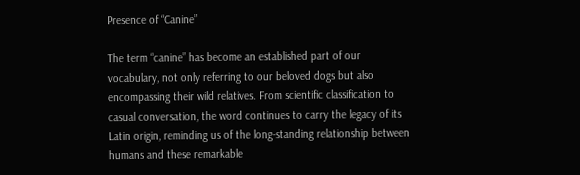Presence of “Canine”

The term “canine” has become an established part of our vocabulary, not only referring to our beloved dogs but also encompassing their wild relatives. From scientific classification to casual conversation, the word continues to carry the legacy of its Latin origin, reminding us of the long-standing relationship between humans and these remarkable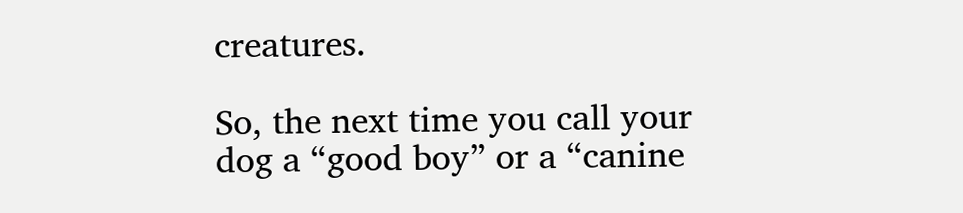creatures.

So, the next time you call your dog a “good boy” or a “canine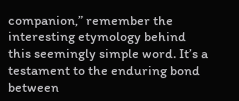companion,” remember the interesting etymology behind this seemingly simple word. It’s a testament to the enduring bond between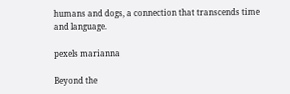humans and dogs, a connection that transcends time and language.

pexels marianna

Beyond the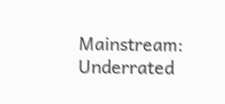Mainstream: Underrated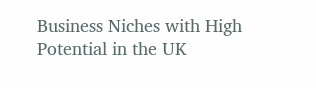Business Niches with High Potential in the UK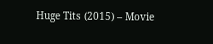Huge Tits (2015) – Movie